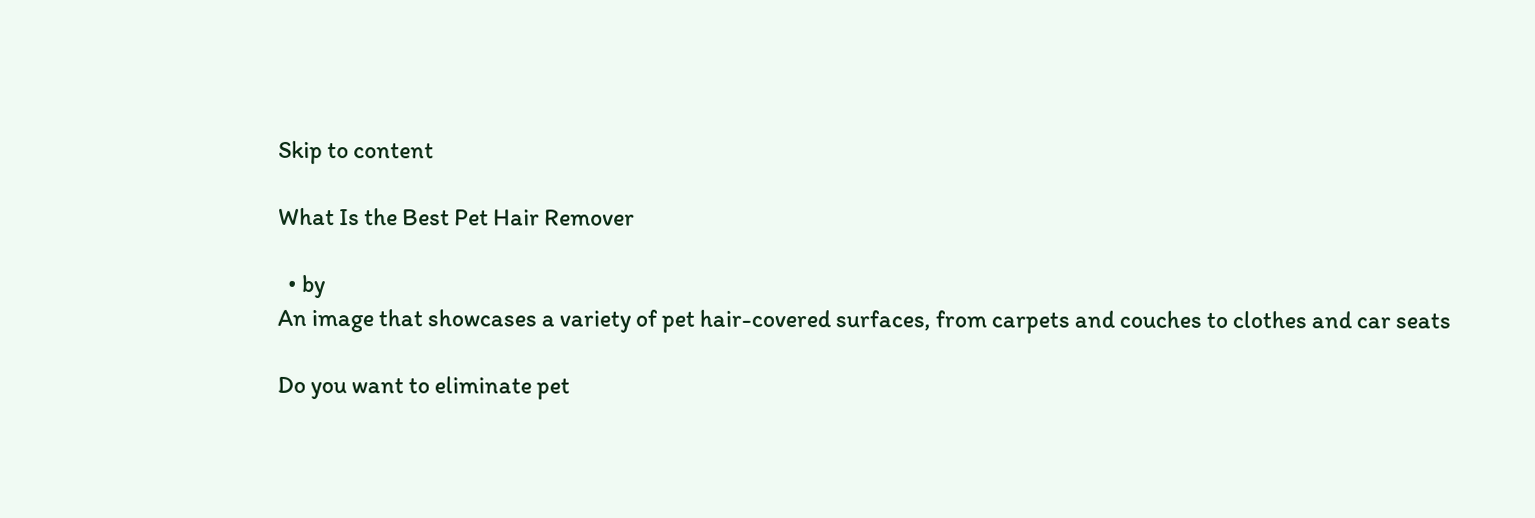Skip to content

What Is the Best Pet Hair Remover

  • by
An image that showcases a variety of pet hair-covered surfaces, from carpets and couches to clothes and car seats

Do you want to eliminate pet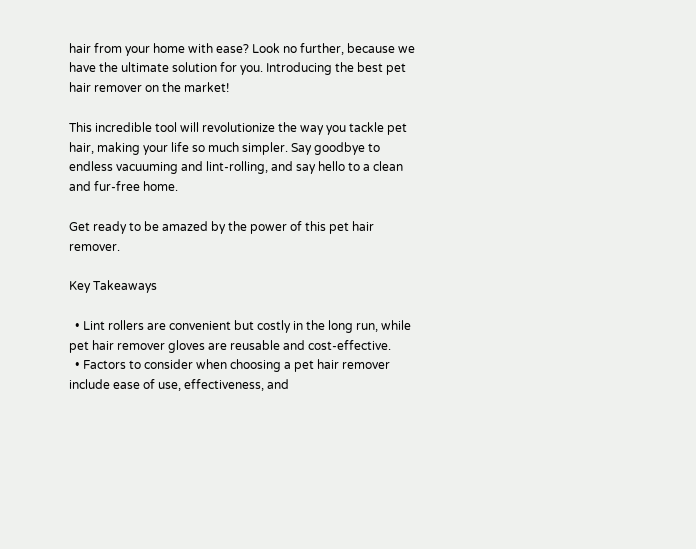hair from your home with ease? Look no further, because we have the ultimate solution for you. Introducing the best pet hair remover on the market!

This incredible tool will revolutionize the way you tackle pet hair, making your life so much simpler. Say goodbye to endless vacuuming and lint-rolling, and say hello to a clean and fur-free home.

Get ready to be amazed by the power of this pet hair remover.

Key Takeaways

  • Lint rollers are convenient but costly in the long run, while pet hair remover gloves are reusable and cost-effective.
  • Factors to consider when choosing a pet hair remover include ease of use, effectiveness, and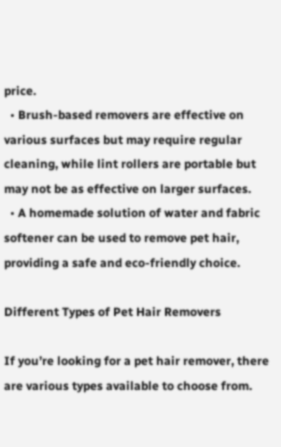price.
  • Brush-based removers are effective on various surfaces but may require regular cleaning, while lint rollers are portable but may not be as effective on larger surfaces.
  • A homemade solution of water and fabric softener can be used to remove pet hair, providing a safe and eco-friendly choice.

Different Types of Pet Hair Removers

If you’re looking for a pet hair remover, there are various types available to choose from.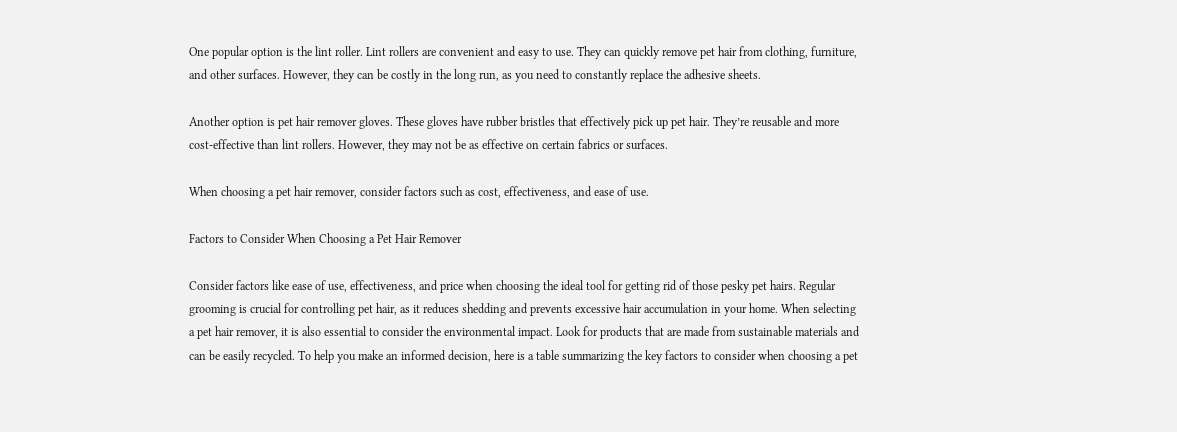One popular option is the lint roller. Lint rollers are convenient and easy to use. They can quickly remove pet hair from clothing, furniture, and other surfaces. However, they can be costly in the long run, as you need to constantly replace the adhesive sheets.

Another option is pet hair remover gloves. These gloves have rubber bristles that effectively pick up pet hair. They’re reusable and more cost-effective than lint rollers. However, they may not be as effective on certain fabrics or surfaces.

When choosing a pet hair remover, consider factors such as cost, effectiveness, and ease of use.

Factors to Consider When Choosing a Pet Hair Remover

Consider factors like ease of use, effectiveness, and price when choosing the ideal tool for getting rid of those pesky pet hairs. Regular grooming is crucial for controlling pet hair, as it reduces shedding and prevents excessive hair accumulation in your home. When selecting a pet hair remover, it is also essential to consider the environmental impact. Look for products that are made from sustainable materials and can be easily recycled. To help you make an informed decision, here is a table summarizing the key factors to consider when choosing a pet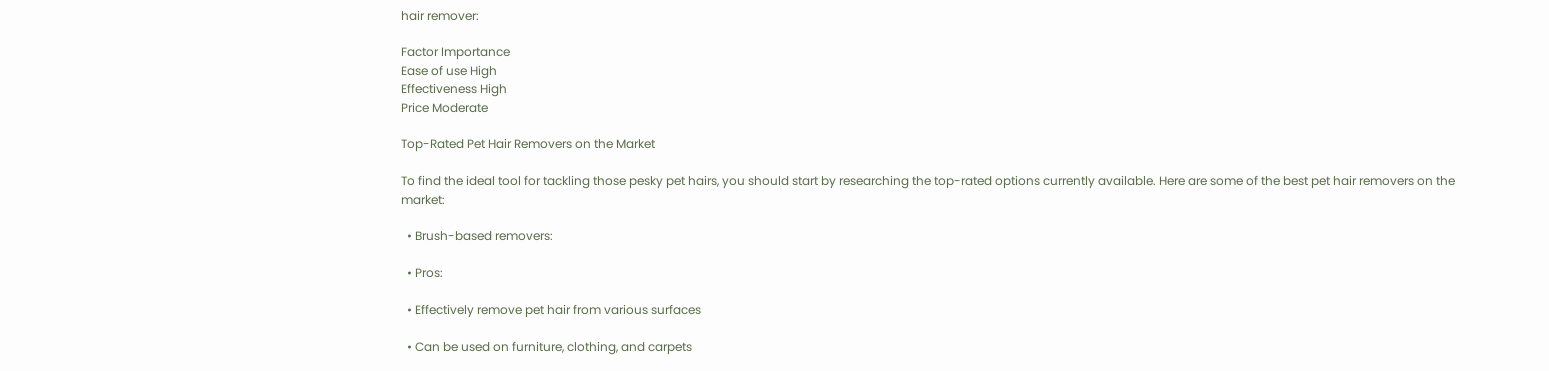hair remover:

Factor Importance
Ease of use High
Effectiveness High
Price Moderate

Top-Rated Pet Hair Removers on the Market

To find the ideal tool for tackling those pesky pet hairs, you should start by researching the top-rated options currently available. Here are some of the best pet hair removers on the market:

  • Brush-based removers:

  • Pros:

  • Effectively remove pet hair from various surfaces

  • Can be used on furniture, clothing, and carpets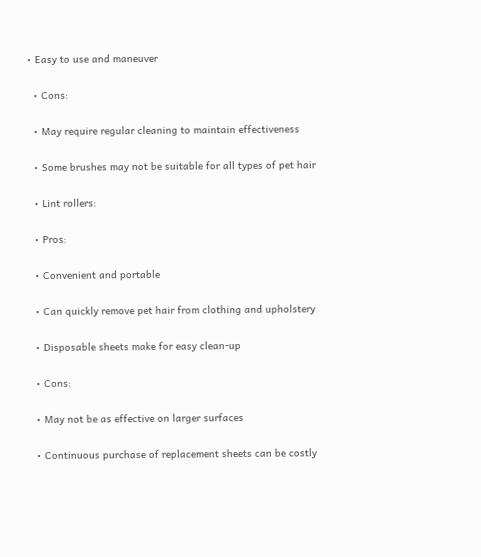• Easy to use and maneuver

  • Cons:

  • May require regular cleaning to maintain effectiveness

  • Some brushes may not be suitable for all types of pet hair

  • Lint rollers:

  • Pros:

  • Convenient and portable

  • Can quickly remove pet hair from clothing and upholstery

  • Disposable sheets make for easy clean-up

  • Cons:

  • May not be as effective on larger surfaces

  • Continuous purchase of replacement sheets can be costly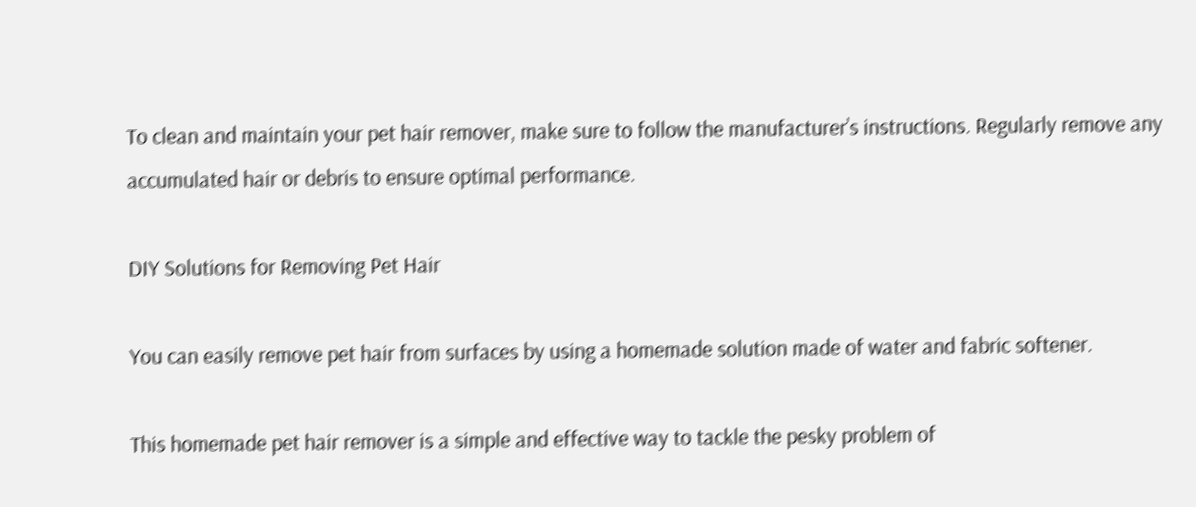To clean and maintain your pet hair remover, make sure to follow the manufacturer’s instructions. Regularly remove any accumulated hair or debris to ensure optimal performance.

DIY Solutions for Removing Pet Hair

You can easily remove pet hair from surfaces by using a homemade solution made of water and fabric softener.

This homemade pet hair remover is a simple and effective way to tackle the pesky problem of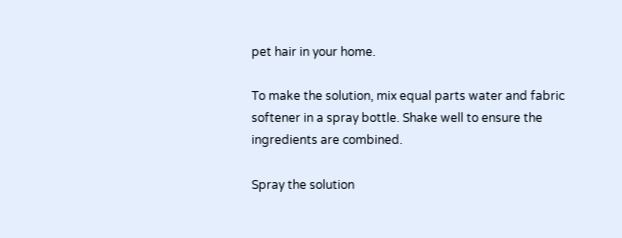pet hair in your home.

To make the solution, mix equal parts water and fabric softener in a spray bottle. Shake well to ensure the ingredients are combined.

Spray the solution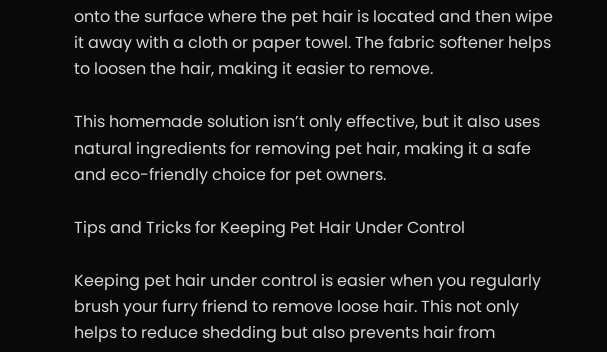onto the surface where the pet hair is located and then wipe it away with a cloth or paper towel. The fabric softener helps to loosen the hair, making it easier to remove.

This homemade solution isn’t only effective, but it also uses natural ingredients for removing pet hair, making it a safe and eco-friendly choice for pet owners.

Tips and Tricks for Keeping Pet Hair Under Control

Keeping pet hair under control is easier when you regularly brush your furry friend to remove loose hair. This not only helps to reduce shedding but also prevents hair from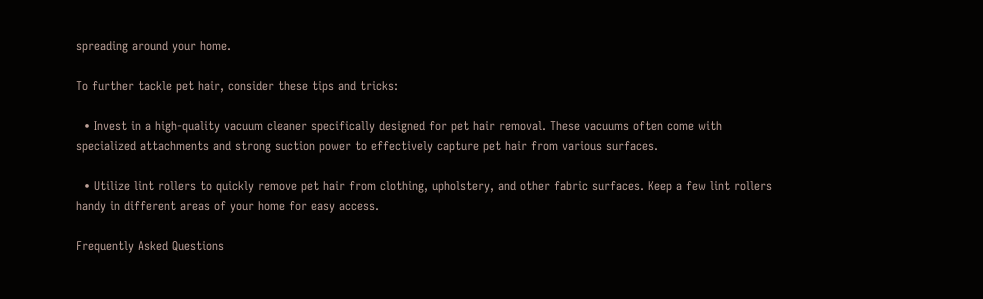spreading around your home.

To further tackle pet hair, consider these tips and tricks:

  • Invest in a high-quality vacuum cleaner specifically designed for pet hair removal. These vacuums often come with specialized attachments and strong suction power to effectively capture pet hair from various surfaces.

  • Utilize lint rollers to quickly remove pet hair from clothing, upholstery, and other fabric surfaces. Keep a few lint rollers handy in different areas of your home for easy access.

Frequently Asked Questions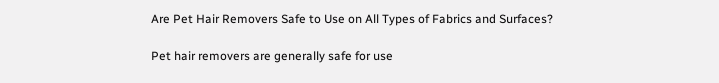Are Pet Hair Removers Safe to Use on All Types of Fabrics and Surfaces?

Pet hair removers are generally safe for use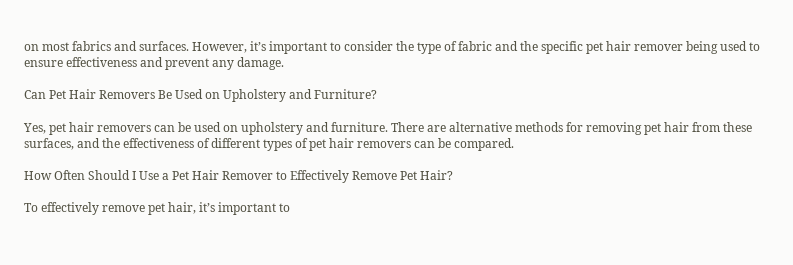on most fabrics and surfaces. However, it’s important to consider the type of fabric and the specific pet hair remover being used to ensure effectiveness and prevent any damage.

Can Pet Hair Removers Be Used on Upholstery and Furniture?

Yes, pet hair removers can be used on upholstery and furniture. There are alternative methods for removing pet hair from these surfaces, and the effectiveness of different types of pet hair removers can be compared.

How Often Should I Use a Pet Hair Remover to Effectively Remove Pet Hair?

To effectively remove pet hair, it’s important to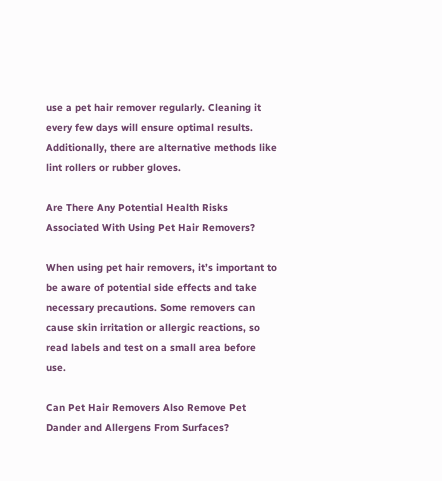use a pet hair remover regularly. Cleaning it every few days will ensure optimal results. Additionally, there are alternative methods like lint rollers or rubber gloves.

Are There Any Potential Health Risks Associated With Using Pet Hair Removers?

When using pet hair removers, it’s important to be aware of potential side effects and take necessary precautions. Some removers can cause skin irritation or allergic reactions, so read labels and test on a small area before use.

Can Pet Hair Removers Also Remove Pet Dander and Allergens From Surfaces?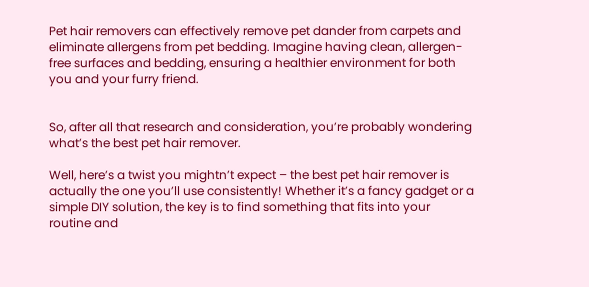Pet hair removers can effectively remove pet dander from carpets and eliminate allergens from pet bedding. Imagine having clean, allergen-free surfaces and bedding, ensuring a healthier environment for both you and your furry friend.


So, after all that research and consideration, you’re probably wondering what’s the best pet hair remover.

Well, here’s a twist you mightn’t expect – the best pet hair remover is actually the one you’ll use consistently! Whether it’s a fancy gadget or a simple DIY solution, the key is to find something that fits into your routine and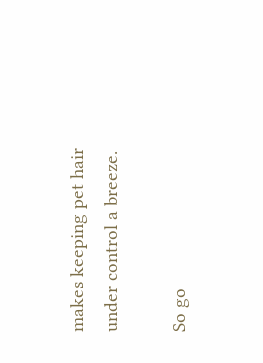makes keeping pet hair under control a breeze.

So go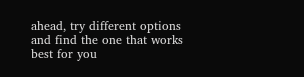ahead, try different options and find the one that works best for you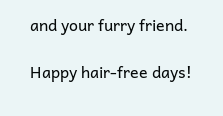and your furry friend.

Happy hair-free days!